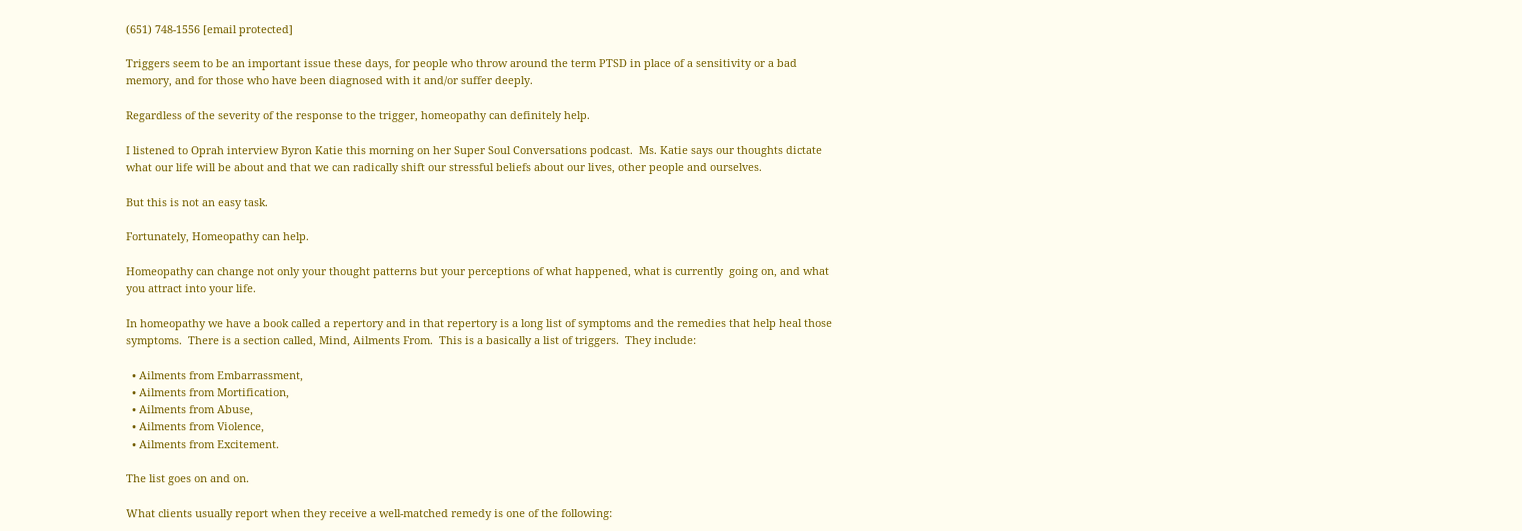(651) 748-1556 [email protected]

Triggers seem to be an important issue these days, for people who throw around the term PTSD in place of a sensitivity or a bad memory, and for those who have been diagnosed with it and/or suffer deeply.

Regardless of the severity of the response to the trigger, homeopathy can definitely help.

I listened to Oprah interview Byron Katie this morning on her Super Soul Conversations podcast.  Ms. Katie says our thoughts dictate what our life will be about and that we can radically shift our stressful beliefs about our lives, other people and ourselves.

But this is not an easy task.

Fortunately, Homeopathy can help.

Homeopathy can change not only your thought patterns but your perceptions of what happened, what is currently  going on, and what you attract into your life.

In homeopathy we have a book called a repertory and in that repertory is a long list of symptoms and the remedies that help heal those symptoms.  There is a section called, Mind, Ailments From.  This is a basically a list of triggers.  They include:

  • Ailments from Embarrassment,
  • Ailments from Mortification,
  • Ailments from Abuse,
  • Ailments from Violence,
  • Ailments from Excitement.

The list goes on and on.

What clients usually report when they receive a well-matched remedy is one of the following: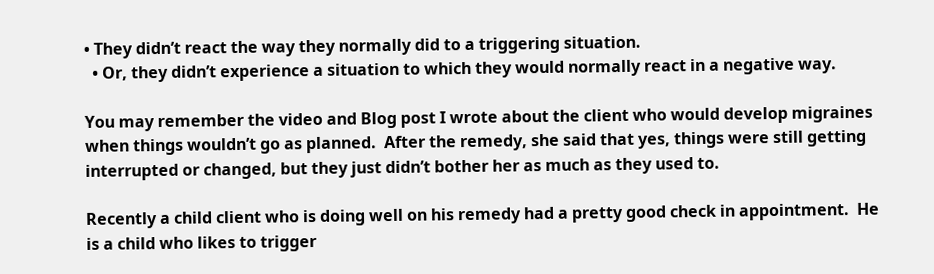• They didn’t react the way they normally did to a triggering situation.
  • Or, they didn’t experience a situation to which they would normally react in a negative way.

You may remember the video and Blog post I wrote about the client who would develop migraines when things wouldn’t go as planned.  After the remedy, she said that yes, things were still getting interrupted or changed, but they just didn’t bother her as much as they used to.

Recently a child client who is doing well on his remedy had a pretty good check in appointment.  He is a child who likes to trigger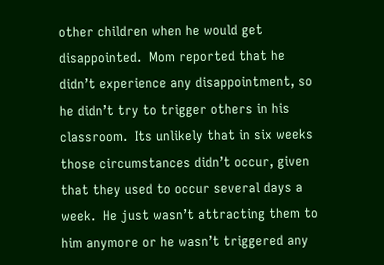other children when he would get disappointed.  Mom reported that he didn’t experience any disappointment, so he didn’t try to trigger others in his classroom.  Its unlikely that in six weeks those circumstances didn’t occur, given that they used to occur several days a week.  He just wasn’t attracting them to him anymore or he wasn’t triggered any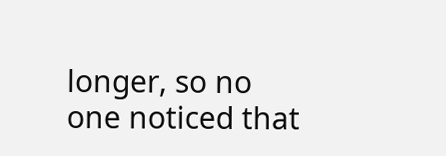longer, so no one noticed that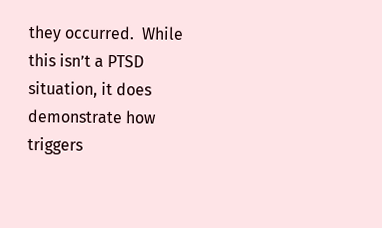they occurred.  While this isn’t a PTSD situation, it does demonstrate how triggers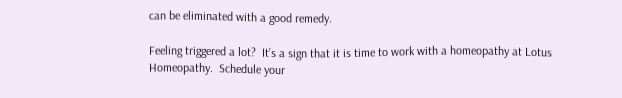can be eliminated with a good remedy.

Feeling triggered a lot?  It’s a sign that it is time to work with a homeopathy at Lotus Homeopathy.  Schedule your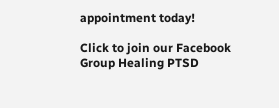appointment today!

Click to join our Facebook Group Healing PTSD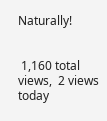Naturally!


 1,160 total views,  2 views today